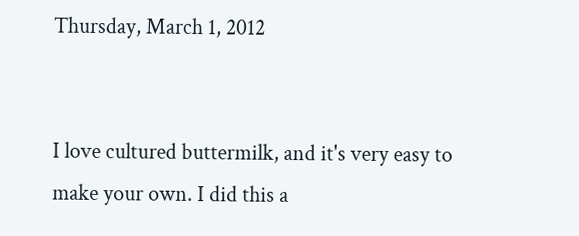Thursday, March 1, 2012


I love cultured buttermilk, and it's very easy to make your own. I did this a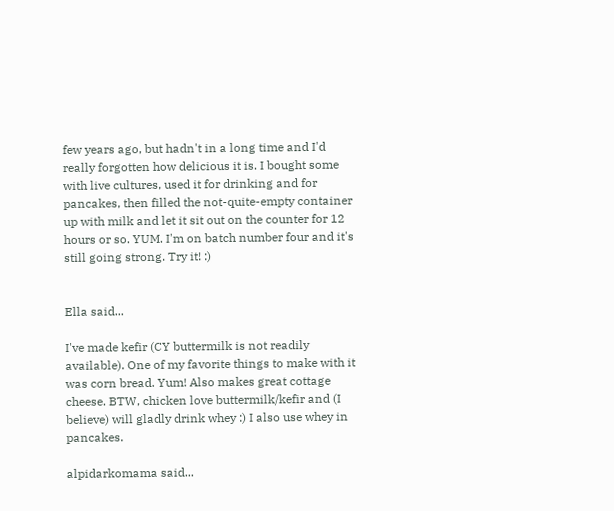few years ago, but hadn't in a long time and I'd really forgotten how delicious it is. I bought some with live cultures, used it for drinking and for pancakes, then filled the not-quite-empty container up with milk and let it sit out on the counter for 12 hours or so. YUM. I'm on batch number four and it's still going strong. Try it! :)


Ella said...

I've made kefir (CY buttermilk is not readily available). One of my favorite things to make with it was corn bread. Yum! Also makes great cottage cheese. BTW, chicken love buttermilk/kefir and (I believe) will gladly drink whey :) I also use whey in pancakes.

alpidarkomama said...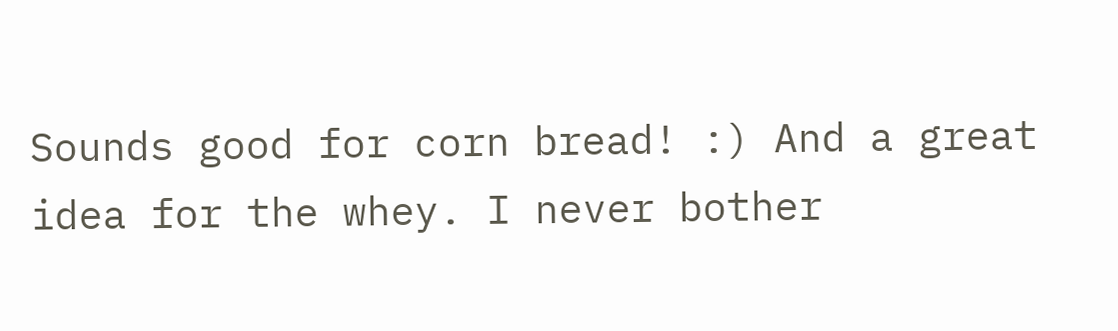Sounds good for corn bread! :) And a great idea for the whey. I never bother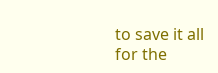to save it all for the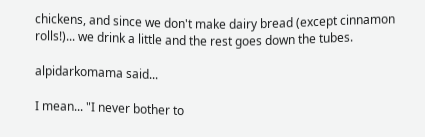chickens, and since we don't make dairy bread (except cinnamon rolls!)... we drink a little and the rest goes down the tubes.

alpidarkomama said...

I mean... "I never bother to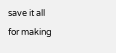save it all for making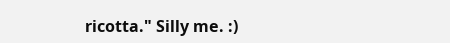ricotta." Silly me. :)